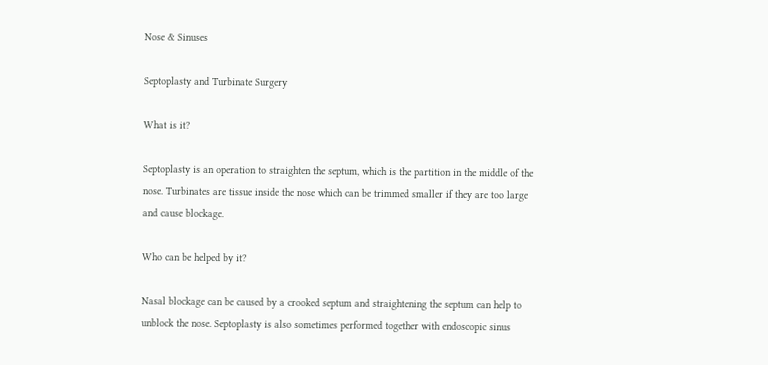Nose & Sinuses

Septoplasty and Turbinate Surgery

What is it?

Septoplasty is an operation to straighten the septum, which is the partition in the middle of the nose. Turbinates are tissue inside the nose which can be trimmed smaller if they are too large and cause blockage.

Who can be helped by it?

Nasal blockage can be caused by a crooked septum and straightening the septum can help to unblock the nose. Septoplasty is also sometimes performed together with endoscopic sinus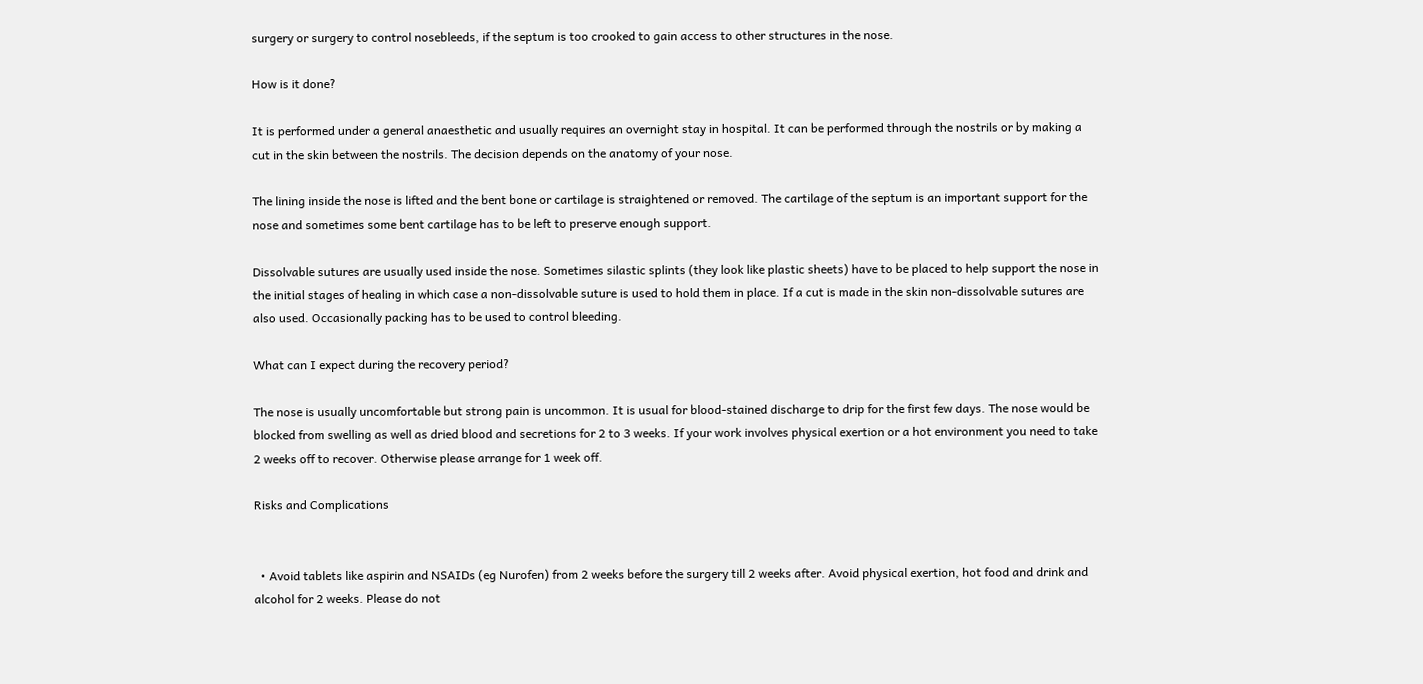surgery or surgery to control nosebleeds, if the septum is too crooked to gain access to other structures in the nose.

How is it done?

It is performed under a general anaesthetic and usually requires an overnight stay in hospital. It can be performed through the nostrils or by making a cut in the skin between the nostrils. The decision depends on the anatomy of your nose.

The lining inside the nose is lifted and the bent bone or cartilage is straightened or removed. The cartilage of the septum is an important support for the nose and sometimes some bent cartilage has to be left to preserve enough support.

Dissolvable sutures are usually used inside the nose. Sometimes silastic splints (they look like plastic sheets) have to be placed to help support the nose in the initial stages of healing in which case a non-dissolvable suture is used to hold them in place. If a cut is made in the skin non-dissolvable sutures are also used. Occasionally packing has to be used to control bleeding.

What can I expect during the recovery period?

The nose is usually uncomfortable but strong pain is uncommon. It is usual for blood-stained discharge to drip for the first few days. The nose would be blocked from swelling as well as dried blood and secretions for 2 to 3 weeks. If your work involves physical exertion or a hot environment you need to take 2 weeks off to recover. Otherwise please arrange for 1 week off.

Risks and Complications


  • Avoid tablets like aspirin and NSAIDs (eg Nurofen) from 2 weeks before the surgery till 2 weeks after. Avoid physical exertion, hot food and drink and alcohol for 2 weeks. Please do not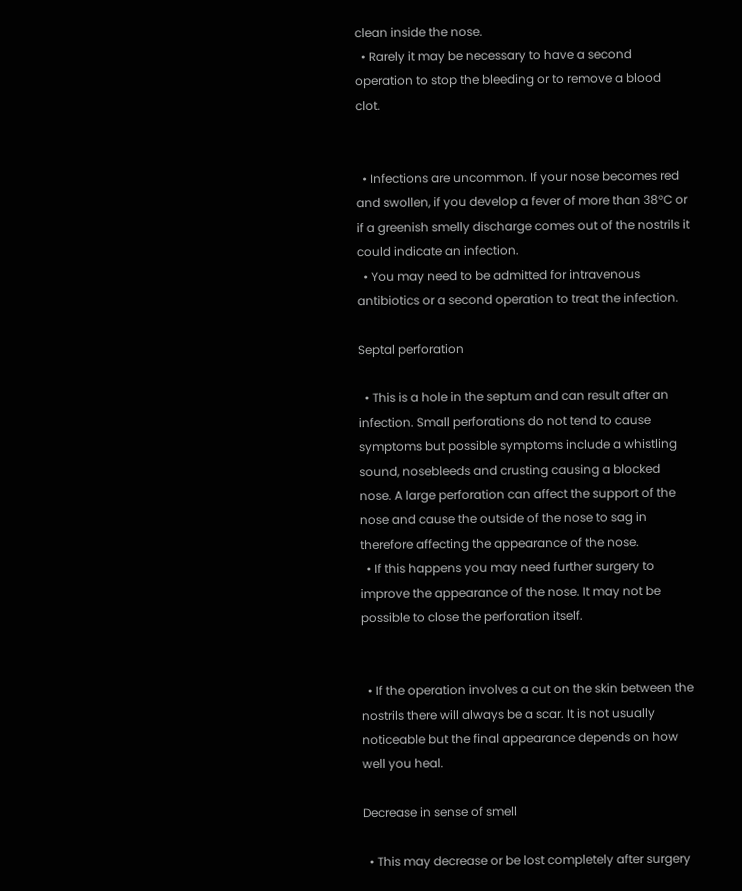clean inside the nose.
  • Rarely it may be necessary to have a second operation to stop the bleeding or to remove a blood clot.


  • Infections are uncommon. If your nose becomes red and swollen, if you develop a fever of more than 38°C or if a greenish smelly discharge comes out of the nostrils it could indicate an infection.
  • You may need to be admitted for intravenous antibiotics or a second operation to treat the infection.

Septal perforation

  • This is a hole in the septum and can result after an infection. Small perforations do not tend to cause symptoms but possible symptoms include a whistling sound, nosebleeds and crusting causing a blocked nose. A large perforation can affect the support of the nose and cause the outside of the nose to sag in therefore affecting the appearance of the nose.
  • If this happens you may need further surgery to improve the appearance of the nose. It may not be possible to close the perforation itself.


  • If the operation involves a cut on the skin between the nostrils there will always be a scar. It is not usually noticeable but the final appearance depends on how well you heal.

Decrease in sense of smell

  • This may decrease or be lost completely after surgery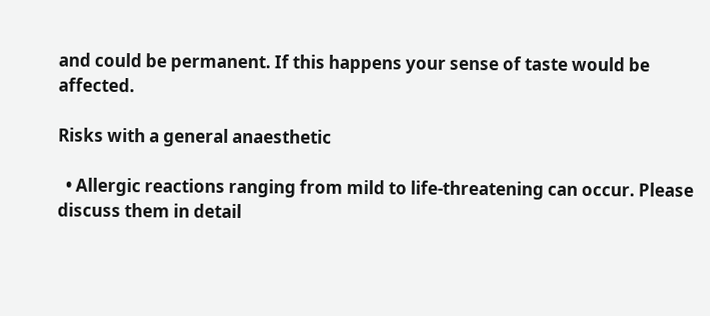and could be permanent. If this happens your sense of taste would be affected.

Risks with a general anaesthetic

  • Allergic reactions ranging from mild to life-threatening can occur. Please discuss them in detail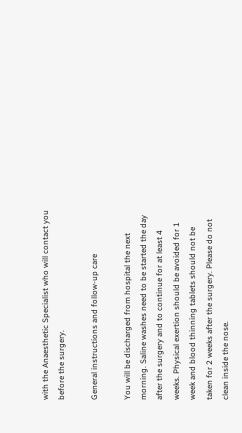with the Anaesthetic Specialist who will contact you before the surgery.

General instructions and follow-up care

You will be discharged from hospital the next morning. Saline washes need to be started the day after the surgery and to continue for at least 4 weeks. Physical exertion should be avoided for 1 week and blood thinning tablets should not be taken for 2 weeks after the surgery. Please do not clean inside the nose.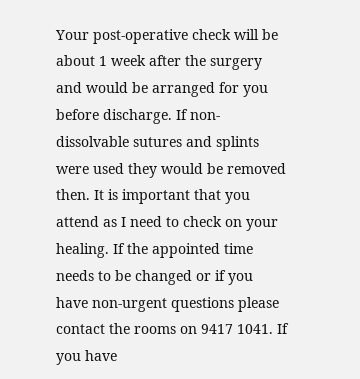Your post-operative check will be about 1 week after the surgery and would be arranged for you before discharge. If non-dissolvable sutures and splints were used they would be removed then. It is important that you attend as I need to check on your healing. If the appointed time needs to be changed or if you have non-urgent questions please contact the rooms on 9417 1041. If you have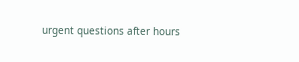urgent questions after hours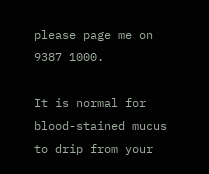please page me on 9387 1000.

It is normal for blood-stained mucus to drip from your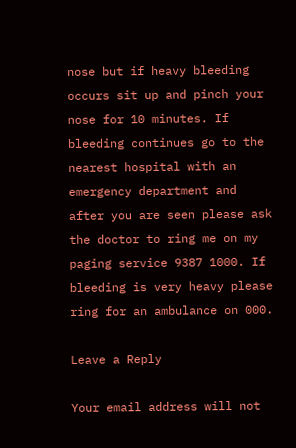nose but if heavy bleeding occurs sit up and pinch your nose for 10 minutes. If bleeding continues go to the nearest hospital with an emergency department and after you are seen please ask the doctor to ring me on my paging service 9387 1000. If bleeding is very heavy please ring for an ambulance on 000.

Leave a Reply

Your email address will not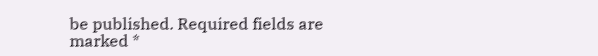be published. Required fields are marked *